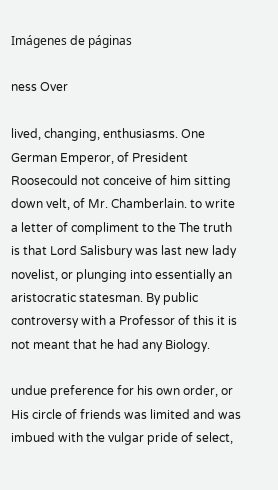Imágenes de páginas

ness Over

lived, changing, enthusiasms. One German Emperor, of President Roosecould not conceive of him sitting down velt, of Mr. Chamberlain. to write a letter of compliment to the The truth is that Lord Salisbury was last new lady novelist, or plunging into essentially an aristocratic statesman. By public controversy with a Professor of this it is not meant that he had any Biology.

undue preference for his own order, or His circle of friends was limited and was imbued with the vulgar pride of select,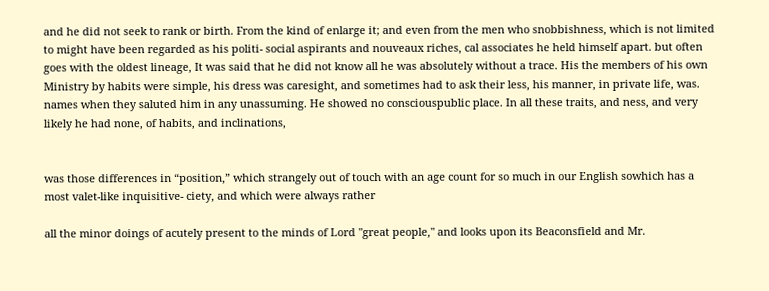and he did not seek to rank or birth. From the kind of enlarge it; and even from the men who snobbishness, which is not limited to might have been regarded as his politi- social aspirants and nouveaux riches, cal associates he held himself apart. but often goes with the oldest lineage, It was said that he did not know all he was absolutely without a trace. His the members of his own Ministry by habits were simple, his dress was caresight, and sometimes had to ask their less, his manner, in private life, was. names when they saluted him in any unassuming. He showed no consciouspublic place. In all these traits, and ness, and very likely he had none, of habits, and inclinations,


was those differences in “position,” which strangely out of touch with an age count for so much in our English sowhich has a most valet-like inquisitive- ciety, and which were always rather

all the minor doings of acutely present to the minds of Lord "great people," and looks upon its Beaconsfield and Mr.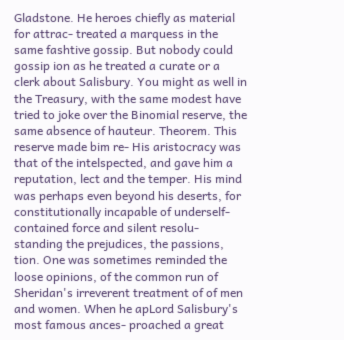Gladstone. He heroes chiefly as material for attrac- treated a marquess in the same fashtive gossip. But nobody could gossip ion as he treated a curate or a clerk about Salisbury. You might as well in the Treasury, with the same modest have tried to joke over the Binomial reserve, the same absence of hauteur. Theorem. This reserve made bim re- His aristocracy was that of the intelspected, and gave him a reputation, lect and the temper. His mind was perhaps even beyond his deserts, for constitutionally incapable of underself-contained force and silent resolu- standing the prejudices, the passions, tion. One was sometimes reminded the loose opinions, of the common run of Sheridan's irreverent treatment of of men and women. When he apLord Salisbury's most famous ances- proached a great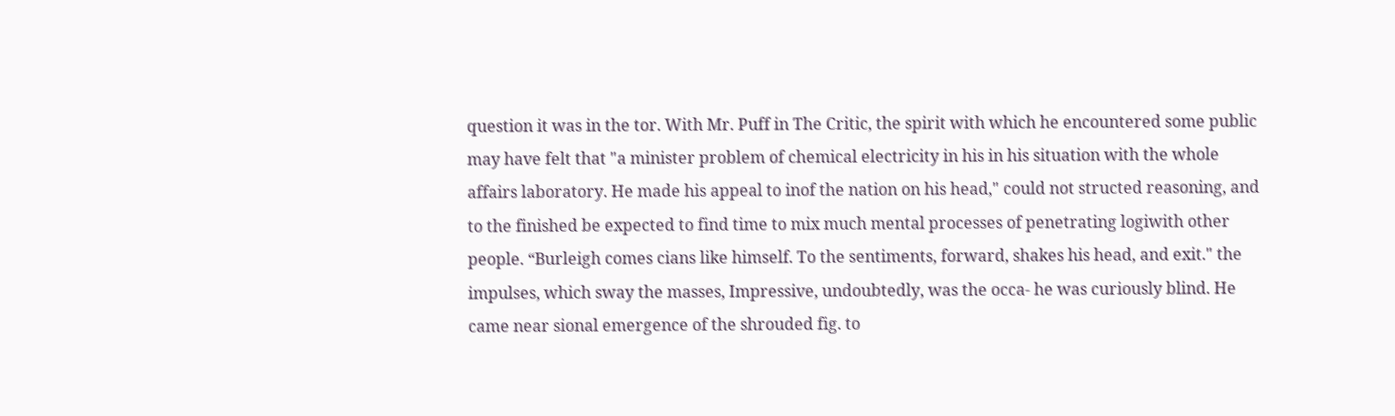question it was in the tor. With Mr. Puff in The Critic, the spirit with which he encountered some public may have felt that "a minister problem of chemical electricity in his in his situation with the whole affairs laboratory. He made his appeal to inof the nation on his head," could not structed reasoning, and to the finished be expected to find time to mix much mental processes of penetrating logiwith other people. “Burleigh comes cians like himself. To the sentiments, forward, shakes his head, and exit." the impulses, which sway the masses, Impressive, undoubtedly, was the occa- he was curiously blind. He came near sional emergence of the shrouded fig. to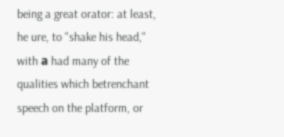being a great orator: at least, he ure, to "shake his head," with а had many of the qualities which betrenchant speech on the platform, or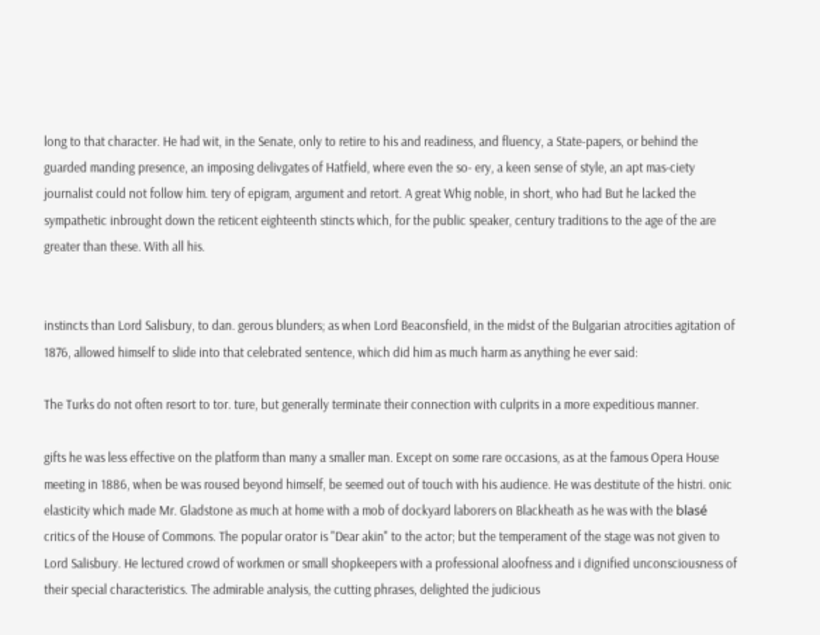long to that character. He had wit, in the Senate, only to retire to his and readiness, and fluency, a State-papers, or behind the guarded manding presence, an imposing delivgates of Hatfield, where even the so- ery, a keen sense of style, an apt mas-ciety journalist could not follow him. tery of epigram, argument and retort. A great Whig noble, in short, who had But he lacked the sympathetic inbrought down the reticent eighteenth stincts which, for the public speaker, century traditions to the age of the are greater than these. With all his.


instincts than Lord Salisbury, to dan. gerous blunders; as when Lord Beaconsfield, in the midst of the Bulgarian atrocities agitation of 1876, allowed himself to slide into that celebrated sentence, which did him as much harm as anything he ever said:

The Turks do not often resort to tor. ture, but generally terminate their connection with culprits in a more expeditious manner.

gifts he was less effective on the platform than many a smaller man. Except on some rare occasions, as at the famous Opera House meeting in 1886, when be was roused beyond himself, be seemed out of touch with his audience. He was destitute of the histri. onic elasticity which made Mr. Gladstone as much at home with a mob of dockyard laborers on Blackheath as he was with the blasé critics of the House of Commons. The popular orator is "Dear akin" to the actor; but the temperament of the stage was not given to Lord Salisbury. He lectured crowd of workmen or small shopkeepers with a professional aloofness and i dignified unconsciousness of their special characteristics. The admirable analysis, the cutting phrases, delighted the judicious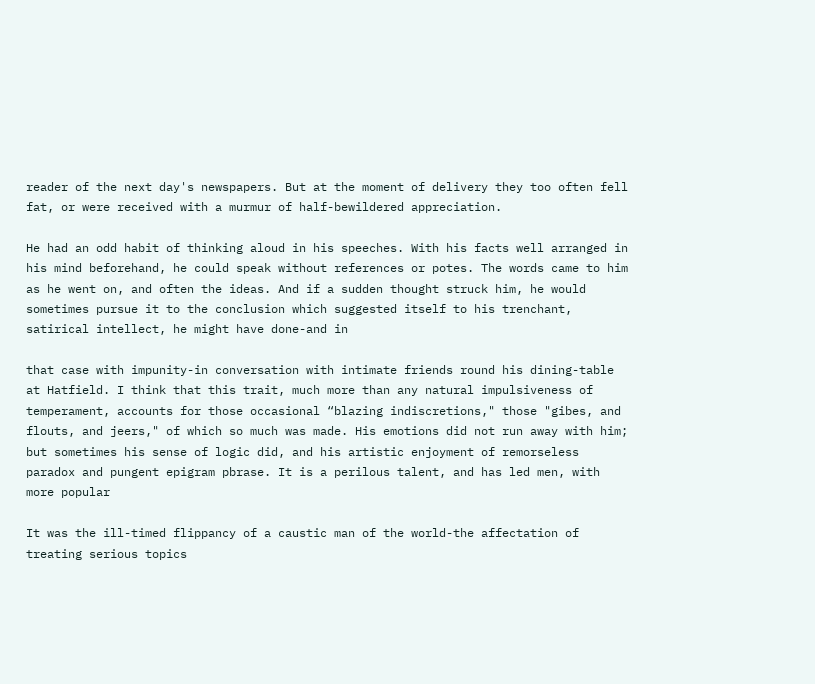reader of the next day's newspapers. But at the moment of delivery they too often fell fat, or were received with a murmur of half-bewildered appreciation.

He had an odd habit of thinking aloud in his speeches. With his facts well arranged in his mind beforehand, he could speak without references or potes. The words came to him as he went on, and often the ideas. And if a sudden thought struck him, he would sometimes pursue it to the conclusion which suggested itself to his trenchant, satirical intellect, he might have done-and in

that case with impunity-in conversation with intimate friends round his dining-table at Hatfield. I think that this trait, much more than any natural impulsiveness of temperament, accounts for those occasional “blazing indiscretions," those "gibes, and flouts, and jeers," of which so much was made. His emotions did not run away with him; but sometimes his sense of logic did, and his artistic enjoyment of remorseless paradox and pungent epigram pbrase. It is a perilous talent, and has led men, with more popular

It was the ill-timed flippancy of a caustic man of the world-the affectation of treating serious topics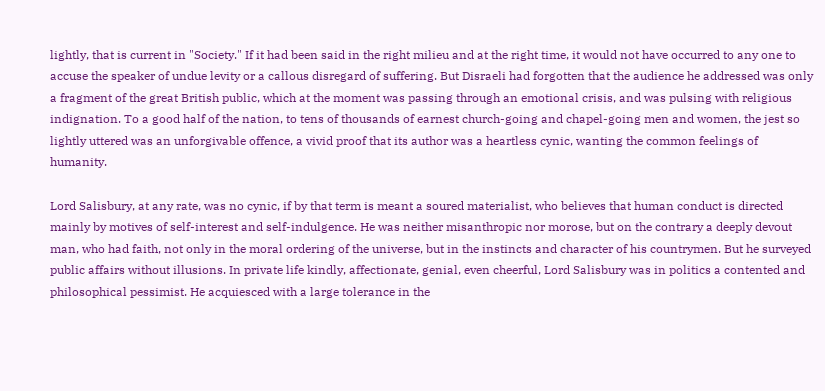lightly, that is current in "Society." If it had been said in the right milieu and at the right time, it would not have occurred to any one to accuse the speaker of undue levity or a callous disregard of suffering. But Disraeli had forgotten that the audience he addressed was only a fragment of the great British public, which at the moment was passing through an emotional crisis, and was pulsing with religious indignation. To a good half of the nation, to tens of thousands of earnest church-going and chapel-going men and women, the jest so lightly uttered was an unforgivable offence, a vivid proof that its author was a heartless cynic, wanting the common feelings of humanity.

Lord Salisbury, at any rate, was no cynic, if by that term is meant a soured materialist, who believes that human conduct is directed mainly by motives of self-interest and self-indulgence. He was neither misanthropic nor morose, but on the contrary a deeply devout man, who had faith, not only in the moral ordering of the universe, but in the instincts and character of his countrymen. But he surveyed public affairs without illusions. In private life kindly, affectionate, genial, even cheerful, Lord Salisbury was in politics a contented and philosophical pessimist. He acquiesced with a large tolerance in the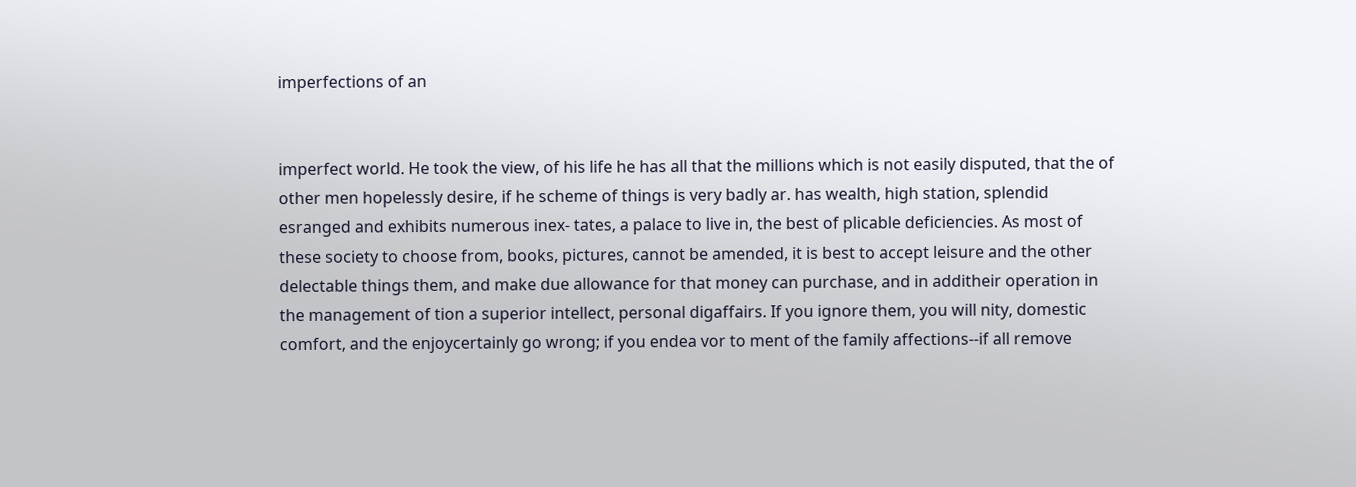imperfections of an


imperfect world. He took the view, of his life he has all that the millions which is not easily disputed, that the of other men hopelessly desire, if he scheme of things is very badly ar. has wealth, high station, splendid esranged and exhibits numerous inex- tates, a palace to live in, the best of plicable deficiencies. As most of these society to choose from, books, pictures, cannot be amended, it is best to accept leisure and the other delectable things them, and make due allowance for that money can purchase, and in additheir operation in the management of tion a superior intellect, personal digaffairs. If you ignore them, you will nity, domestic comfort, and the enjoycertainly go wrong; if you endea vor to ment of the family affections--if all remove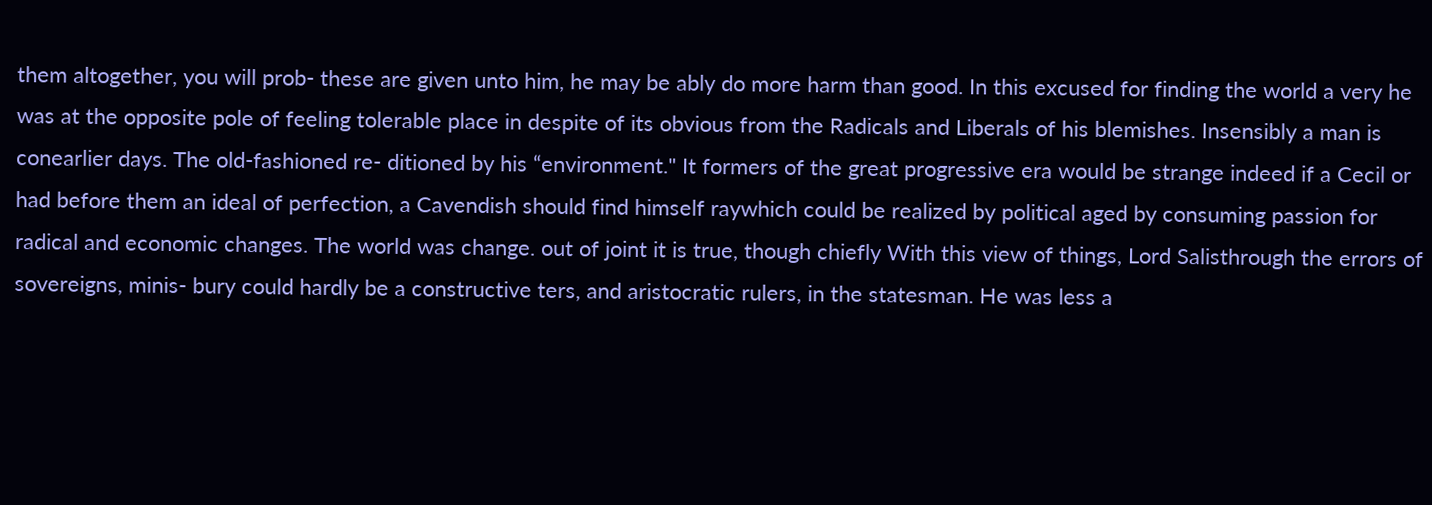them altogether, you will prob- these are given unto him, he may be ably do more harm than good. In this excused for finding the world a very he was at the opposite pole of feeling tolerable place in despite of its obvious from the Radicals and Liberals of his blemishes. Insensibly a man is conearlier days. The old-fashioned re- ditioned by his “environment." It formers of the great progressive era would be strange indeed if a Cecil or had before them an ideal of perfection, a Cavendish should find himself raywhich could be realized by political aged by consuming passion for radical and economic changes. The world was change. out of joint it is true, though chiefly With this view of things, Lord Salisthrough the errors of sovereigns, minis- bury could hardly be a constructive ters, and aristocratic rulers, in the statesman. He was less a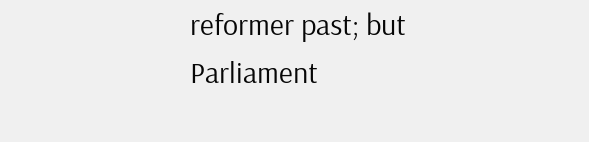reformer past; but Parliament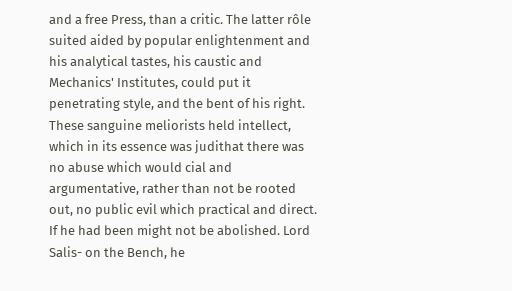and a free Press, than a critic. The latter rôle suited aided by popular enlightenment and his analytical tastes, his caustic and Mechanics' Institutes, could put it penetrating style, and the bent of his right. These sanguine meliorists held intellect, which in its essence was judithat there was no abuse which would cial and argumentative, rather than not be rooted out, no public evil which practical and direct. If he had been might not be abolished. Lord Salis- on the Bench, he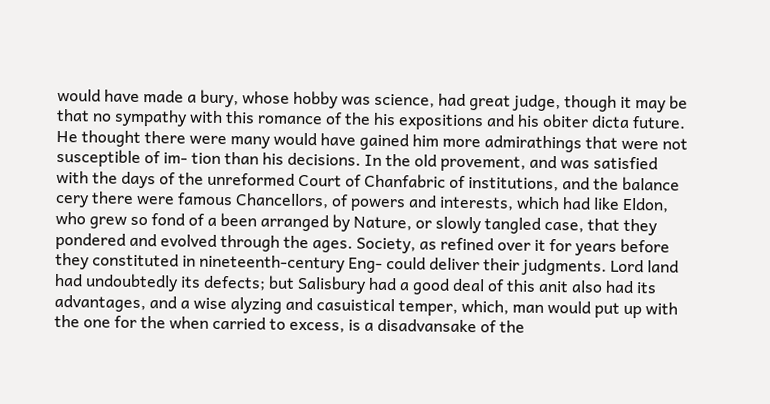would have made a bury, whose hobby was science, had great judge, though it may be that no sympathy with this romance of the his expositions and his obiter dicta future. He thought there were many would have gained him more admirathings that were not susceptible of im- tion than his decisions. In the old provement, and was satisfied with the days of the unreformed Court of Chanfabric of institutions, and the balance cery there were famous Chancellors, of powers and interests, which had like Eldon, who grew so fond of a been arranged by Nature, or slowly tangled case, that they pondered and evolved through the ages. Society, as refined over it for years before they constituted in nineteenth-century Eng- could deliver their judgments. Lord land had undoubtedly its defects; but Salisbury had a good deal of this anit also had its advantages, and a wise alyzing and casuistical temper, which, man would put up with the one for the when carried to excess, is a disadvansake of the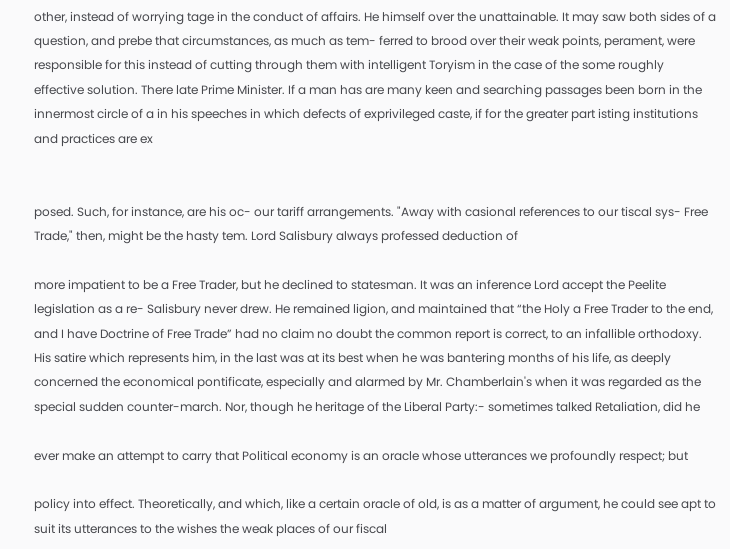other, instead of worrying tage in the conduct of affairs. He himself over the unattainable. It may saw both sides of a question, and prebe that circumstances, as much as tem- ferred to brood over their weak points, perament, were responsible for this instead of cutting through them with intelligent Toryism in the case of the some roughly effective solution. There late Prime Minister. If a man has are many keen and searching passages been born in the innermost circle of a in his speeches in which defects of exprivileged caste, if for the greater part isting institutions and practices are ex


posed. Such, for instance, are his oc- our tariff arrangements. "Away with casional references to our tiscal sys- Free Trade," then, might be the hasty tem. Lord Salisbury always professed deduction of

more impatient to be a Free Trader, but he declined to statesman. It was an inference Lord accept the Peelite legislation as a re- Salisbury never drew. He remained ligion, and maintained that “the Holy a Free Trader to the end, and I have Doctrine of Free Trade” had no claim no doubt the common report is correct, to an infallible orthodoxy. His satire which represents him, in the last was at its best when he was bantering months of his life, as deeply concerned the economical pontificate, especially and alarmed by Mr. Chamberlain's when it was regarded as the special sudden counter-march. Nor, though he heritage of the Liberal Party:- sometimes talked Retaliation, did he

ever make an attempt to carry that Political economy is an oracle whose utterances we profoundly respect; but

policy into effect. Theoretically, and which, like a certain oracle of old, is as a matter of argument, he could see apt to suit its utterances to the wishes the weak places of our fiscal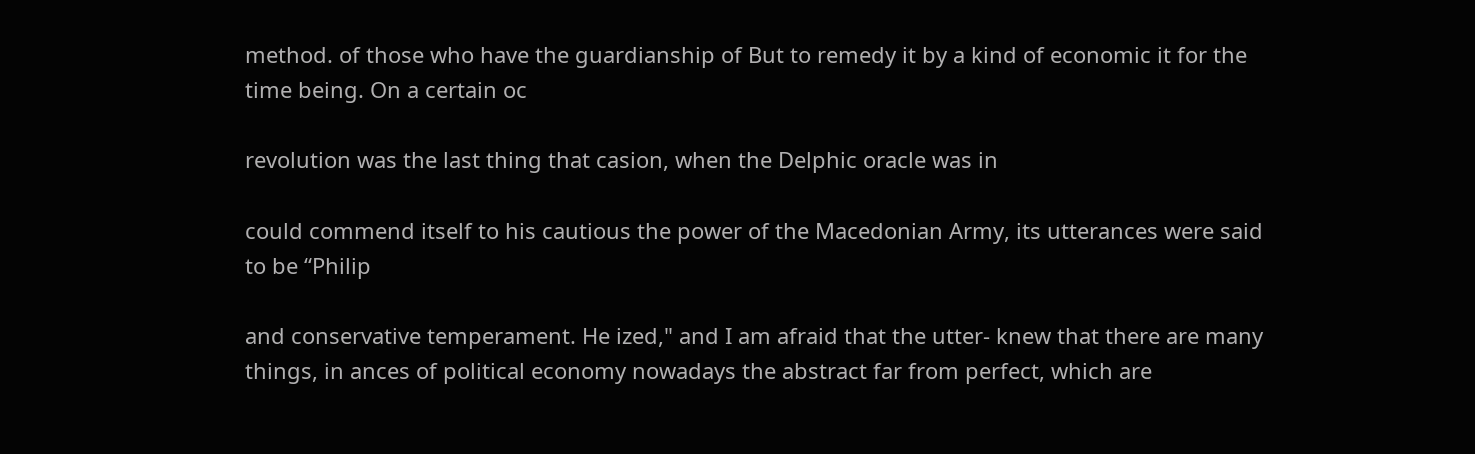method. of those who have the guardianship of But to remedy it by a kind of economic it for the time being. On a certain oc

revolution was the last thing that casion, when the Delphic oracle was in

could commend itself to his cautious the power of the Macedonian Army, its utterances were said to be “Philip

and conservative temperament. He ized," and I am afraid that the utter- knew that there are many things, in ances of political economy nowadays the abstract far from perfect, which are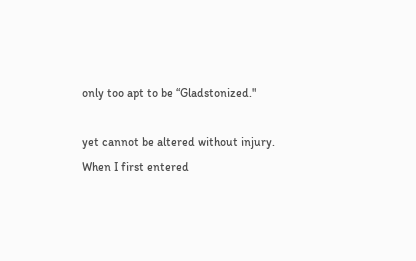only too apt to be “Gladstonized."

yet cannot be altered without injury. When I first entered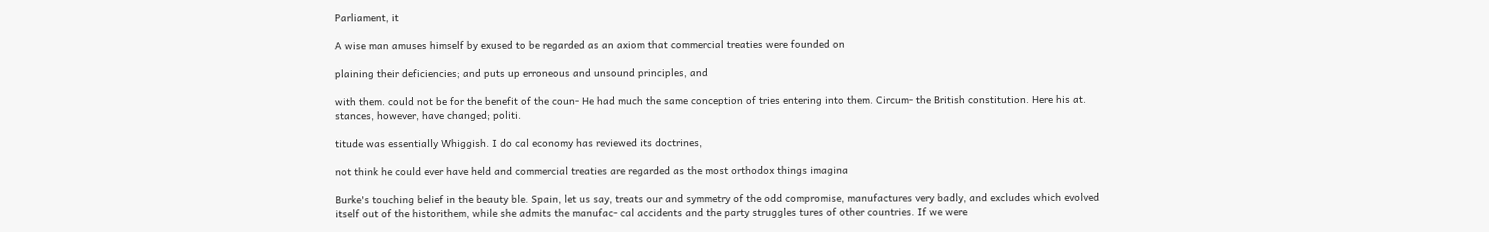Parliament, it

A wise man amuses himself by exused to be regarded as an axiom that commercial treaties were founded on

plaining their deficiencies; and puts up erroneous and unsound principles, and

with them. could not be for the benefit of the coun- He had much the same conception of tries entering into them. Circum- the British constitution. Here his at. stances, however, have changed; politi.

titude was essentially Whiggish. I do cal economy has reviewed its doctrines,

not think he could ever have held and commercial treaties are regarded as the most orthodox things imagina

Burke's touching belief in the beauty ble. Spain, let us say, treats our and symmetry of the odd compromise, manufactures very badly, and excludes which evolved itself out of the historithem, while she admits the manufac- cal accidents and the party struggles tures of other countries. If we were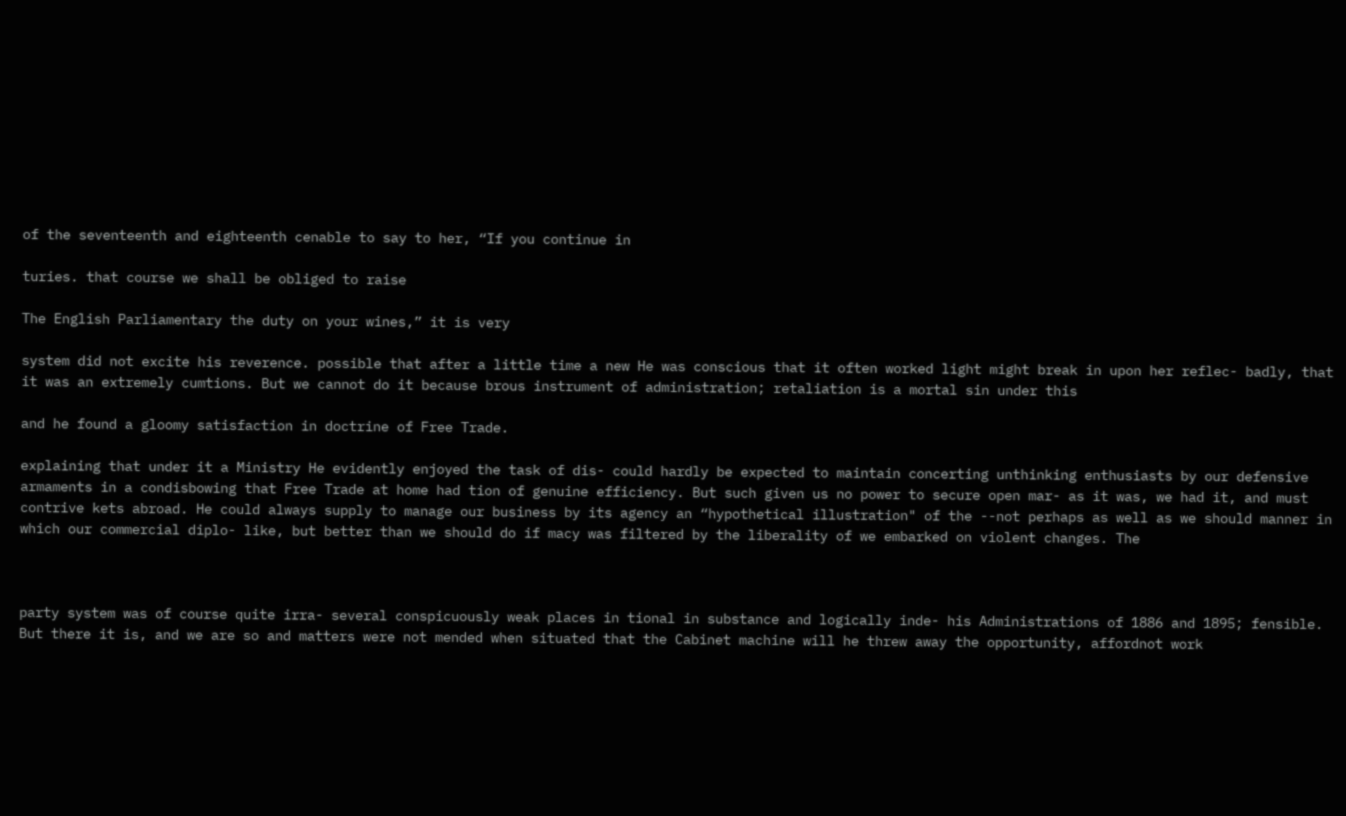of the seventeenth and eighteenth cenable to say to her, “If you continue in

turies. that course we shall be obliged to raise

The English Parliamentary the duty on your wines,” it is very

system did not excite his reverence. possible that after a little time a new He was conscious that it often worked light might break in upon her reflec- badly, that it was an extremely cumtions. But we cannot do it because brous instrument of administration; retaliation is a mortal sin under this

and he found a gloomy satisfaction in doctrine of Free Trade.

explaining that under it a Ministry He evidently enjoyed the task of dis- could hardly be expected to maintain concerting unthinking enthusiasts by our defensive armaments in a condisbowing that Free Trade at home had tion of genuine efficiency. But such given us no power to secure open mar- as it was, we had it, and must contrive kets abroad. He could always supply to manage our business by its agency an “hypothetical illustration" of the --not perhaps as well as we should manner in which our commercial diplo- like, but better than we should do if macy was filtered by the liberality of we embarked on violent changes. The



party system was of course quite irra- several conspicuously weak places in tional in substance and logically inde- his Administrations of 1886 and 1895; fensible. But there it is, and we are so and matters were not mended when situated that the Cabinet machine will he threw away the opportunity, affordnot work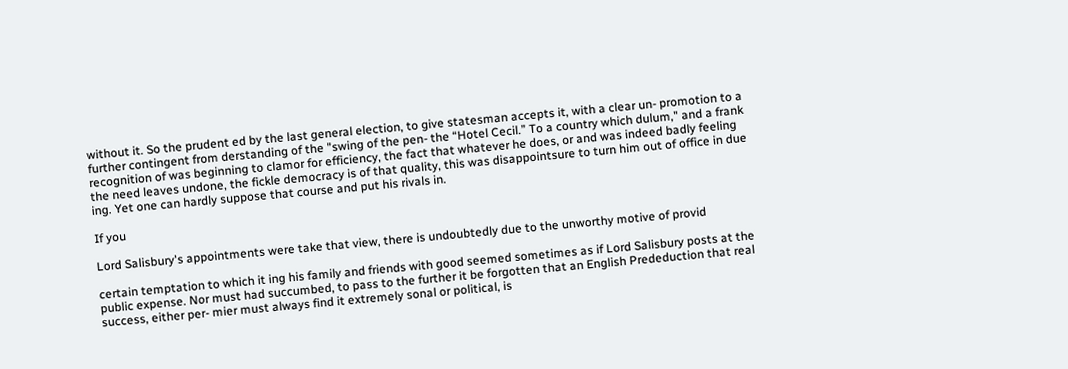without it. So the prudent ed by the last general election, to give statesman accepts it, with a clear un- promotion to a further contingent from derstanding of the "swing of the pen- the “Hotel Cecil.” To a country which dulum," and a frank recognition of was beginning to clamor for efficiency, the fact that whatever he does, or and was indeed badly feeling the need leaves undone, the fickle democracy is of that quality, this was disappointsure to turn him out of office in due ing. Yet one can hardly suppose that course and put his rivals in.

If you

Lord Salisbury's appointments were take that view, there is undoubtedly due to the unworthy motive of provid

certain temptation to which it ing his family and friends with good seemed sometimes as if Lord Salisbury posts at the public expense. Nor must had succumbed, to pass to the further it be forgotten that an English Prededuction that real success, either per- mier must always find it extremely sonal or political, is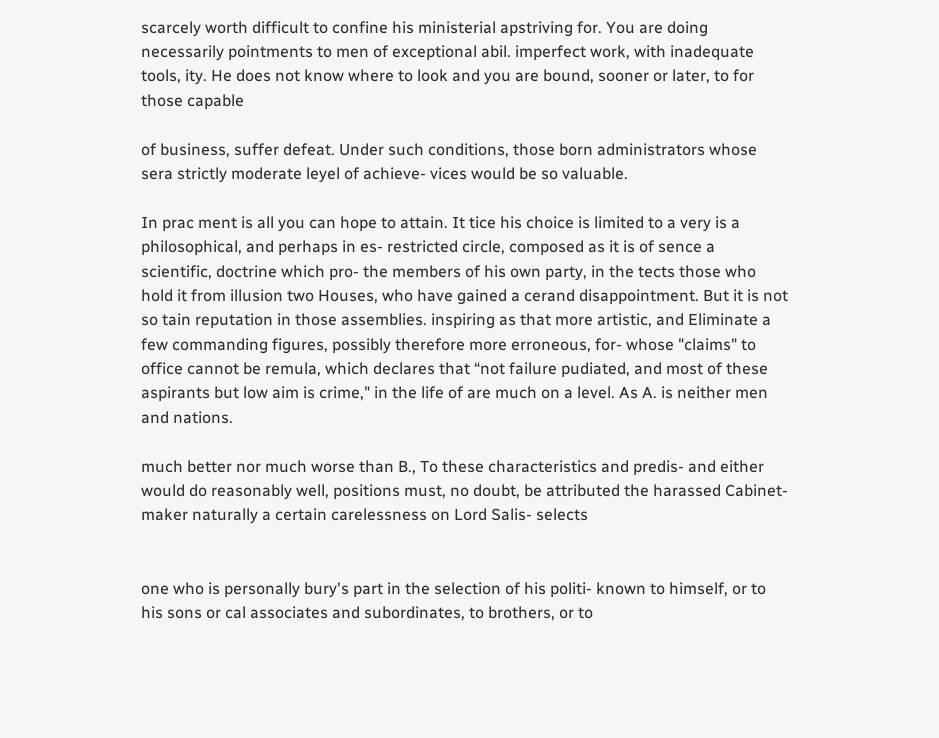scarcely worth difficult to confine his ministerial apstriving for. You are doing necessarily pointments to men of exceptional abil. imperfect work, with inadequate tools, ity. He does not know where to look and you are bound, sooner or later, to for those capable

of business, suffer defeat. Under such conditions, those born administrators whose sera strictly moderate leyel of achieve- vices would be so valuable.

In prac ment is all you can hope to attain. It tice his choice is limited to a very is a philosophical, and perhaps in es- restricted circle, composed as it is of sence a scientific, doctrine which pro- the members of his own party, in the tects those who hold it from illusion two Houses, who have gained a cerand disappointment. But it is not so tain reputation in those assemblies. inspiring as that more artistic, and Eliminate a few commanding figures, possibly therefore more erroneous, for- whose "claims" to office cannot be remula, which declares that “not failure pudiated, and most of these aspirants but low aim is crime," in the life of are much on a level. As A. is neither men and nations.

much better nor much worse than B., To these characteristics and predis- and either would do reasonably well, positions must, no doubt, be attributed the harassed Cabinet-maker naturally a certain carelessness on Lord Salis- selects


one who is personally bury's part in the selection of his politi- known to himself, or to his sons or cal associates and subordinates, to brothers, or to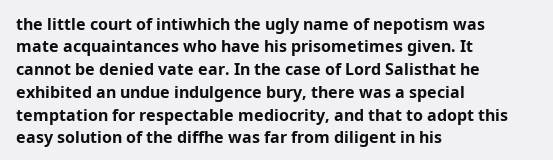the little court of intiwhich the ugly name of nepotism was mate acquaintances who have his prisometimes given. It cannot be denied vate ear. In the case of Lord Salisthat he exhibited an undue indulgence bury, there was a special temptation for respectable mediocrity, and that to adopt this easy solution of the diffhe was far from diligent in his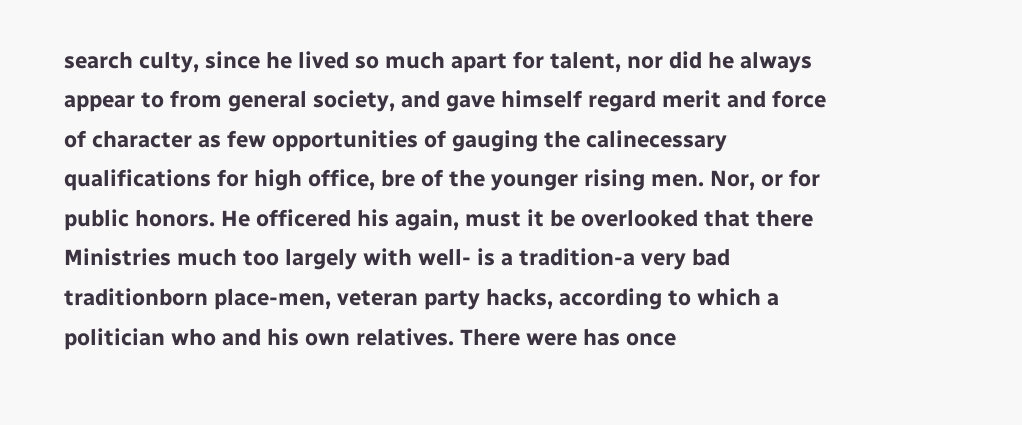search culty, since he lived so much apart for talent, nor did he always appear to from general society, and gave himself regard merit and force of character as few opportunities of gauging the calinecessary qualifications for high office, bre of the younger rising men. Nor, or for public honors. He officered his again, must it be overlooked that there Ministries much too largely with well- is a tradition-a very bad traditionborn place-men, veteran party hacks, according to which a politician who and his own relatives. There were has once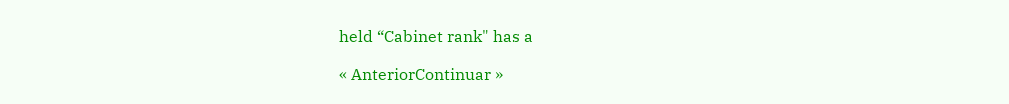held “Cabinet rank" has a

« AnteriorContinuar »